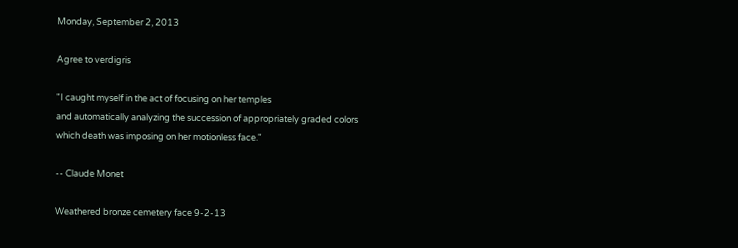Monday, September 2, 2013

Agree to verdigris

"I caught myself in the act of focusing on her temples
and automatically analyzing the succession of appropriately graded colors
which death was imposing on her motionless face."

-- Claude Monet

Weathered bronze cemetery face 9-2-13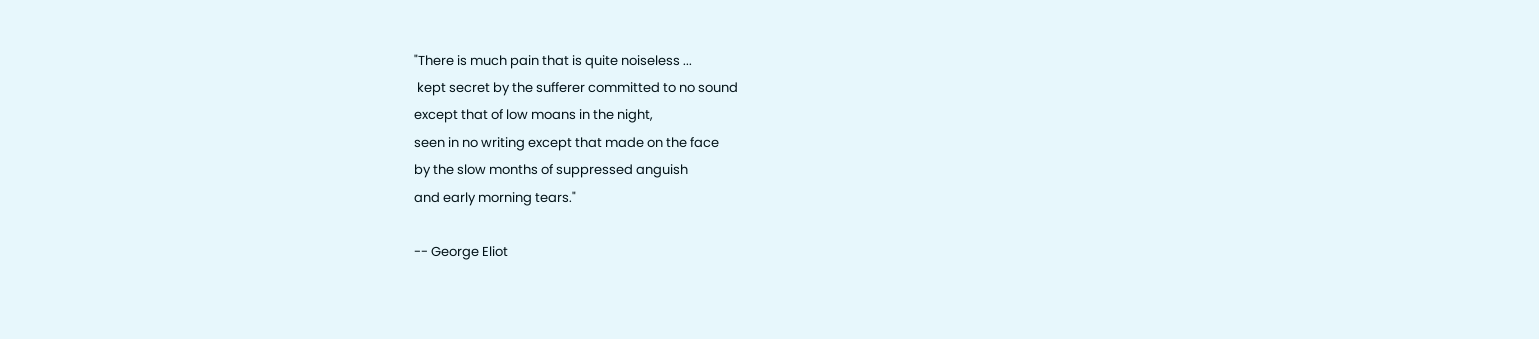"There is much pain that is quite noiseless ...
 kept secret by the sufferer committed to no sound
except that of low moans in the night,
seen in no writing except that made on the face
by the slow months of suppressed anguish
and early morning tears."

-- George Eliot